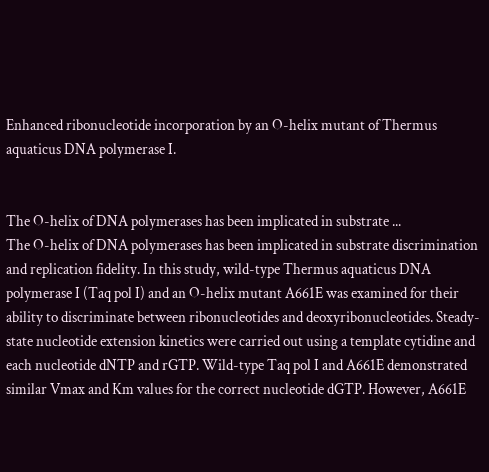Enhanced ribonucleotide incorporation by an O-helix mutant of Thermus aquaticus DNA polymerase I.


The O-helix of DNA polymerases has been implicated in substrate ...
The O-helix of DNA polymerases has been implicated in substrate discrimination and replication fidelity. In this study, wild-type Thermus aquaticus DNA polymerase I (Taq pol I) and an O-helix mutant A661E was examined for their ability to discriminate between ribonucleotides and deoxyribonucleotides. Steady-state nucleotide extension kinetics were carried out using a template cytidine and each nucleotide dNTP and rGTP. Wild-type Taq pol I and A661E demonstrated similar Vmax and Km values for the correct nucleotide dGTP. However, A661E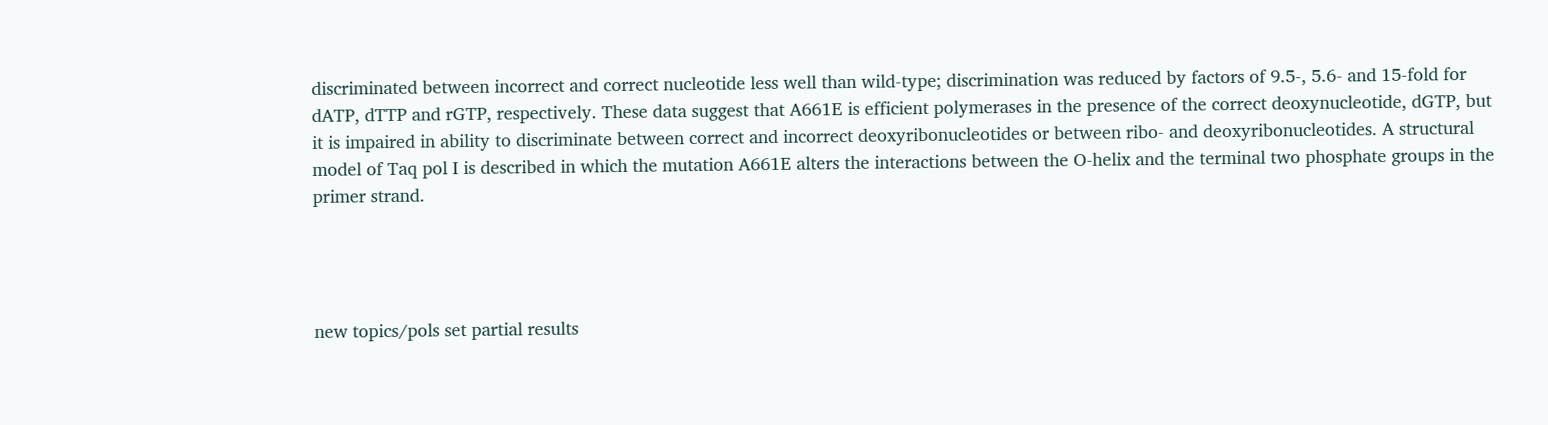discriminated between incorrect and correct nucleotide less well than wild-type; discrimination was reduced by factors of 9.5-, 5.6- and 15-fold for dATP, dTTP and rGTP, respectively. These data suggest that A661E is efficient polymerases in the presence of the correct deoxynucleotide, dGTP, but it is impaired in ability to discriminate between correct and incorrect deoxyribonucleotides or between ribo- and deoxyribonucleotides. A structural model of Taq pol I is described in which the mutation A661E alters the interactions between the O-helix and the terminal two phosphate groups in the primer strand.




new topics/pols set partial results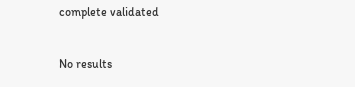complete validated


No results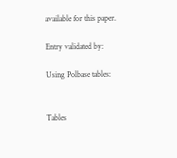available for this paper.

Entry validated by:

Using Polbase tables:


Tables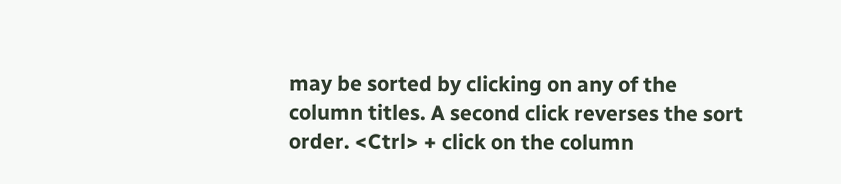may be sorted by clicking on any of the column titles. A second click reverses the sort order. <Ctrl> + click on the column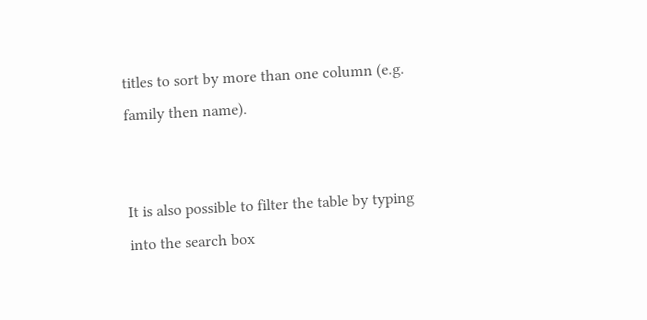titles to sort by more than one column (e.g. family then name).


It is also possible to filter the table by typing into the search box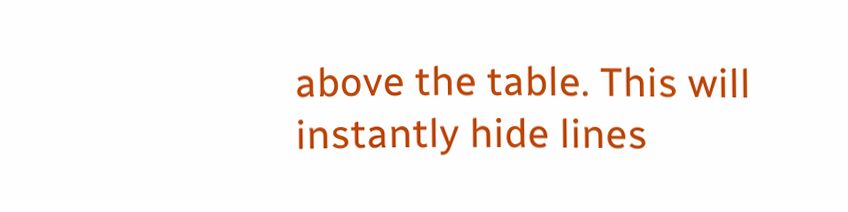above the table. This will instantly hide lines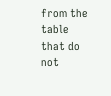from the table that do not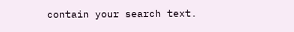contain your search text.